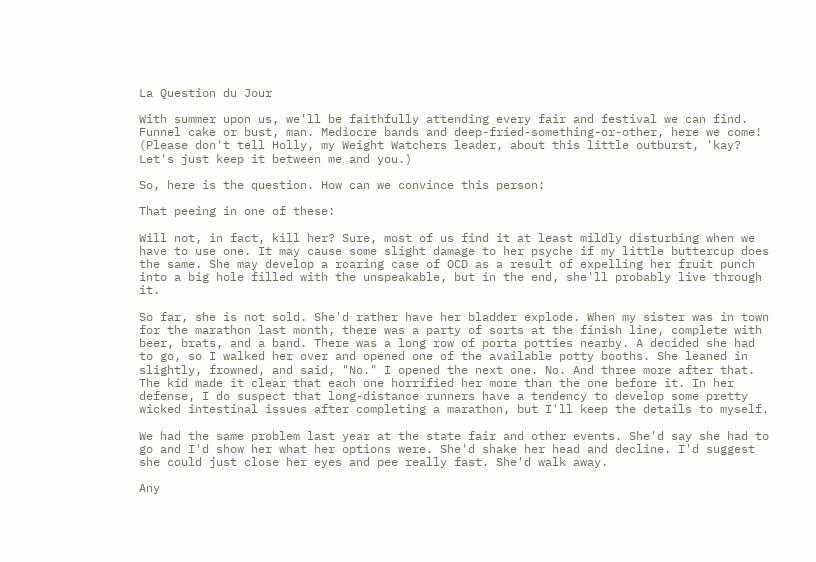La Question du Jour

With summer upon us, we'll be faithfully attending every fair and festival we can find. Funnel cake or bust, man. Mediocre bands and deep-fried-something-or-other, here we come! (Please don't tell Holly, my Weight Watchers leader, about this little outburst, 'kay? Let's just keep it between me and you.)

So, here is the question. How can we convince this person:

That peeing in one of these:

Will not, in fact, kill her? Sure, most of us find it at least mildly disturbing when we have to use one. It may cause some slight damage to her psyche if my little buttercup does the same. She may develop a roaring case of OCD as a result of expelling her fruit punch into a big hole filled with the unspeakable, but in the end, she'll probably live through it.

So far, she is not sold. She'd rather have her bladder explode. When my sister was in town for the marathon last month, there was a party of sorts at the finish line, complete with beer, brats, and a band. There was a long row of porta potties nearby. A decided she had to go, so I walked her over and opened one of the available potty booths. She leaned in slightly, frowned, and said, "No." I opened the next one. No. And three more after that. The kid made it clear that each one horrified her more than the one before it. In her defense, I do suspect that long-distance runners have a tendency to develop some pretty wicked intestinal issues after completing a marathon, but I'll keep the details to myself.

We had the same problem last year at the state fair and other events. She'd say she had to go and I'd show her what her options were. She'd shake her head and decline. I'd suggest she could just close her eyes and pee really fast. She'd walk away.

Any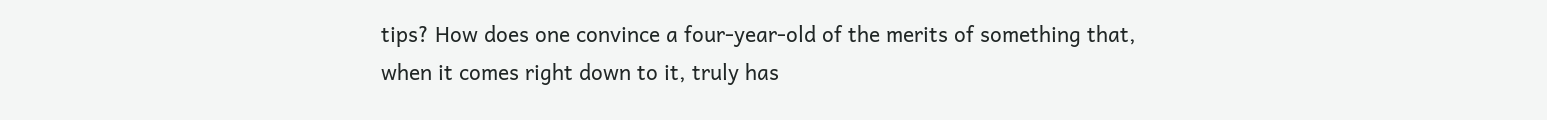tips? How does one convince a four-year-old of the merits of something that, when it comes right down to it, truly has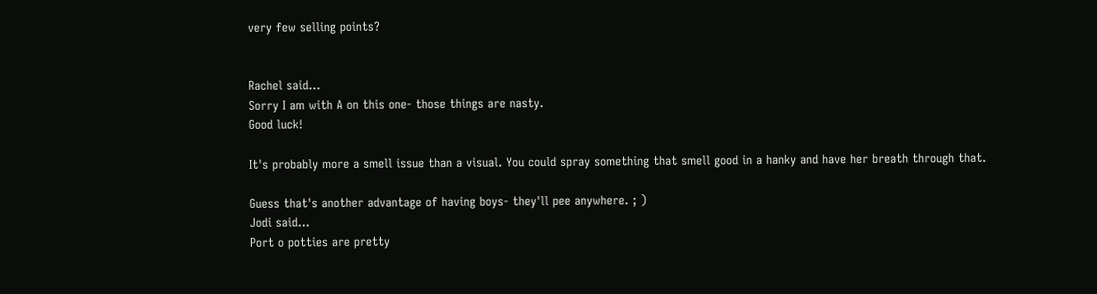very few selling points?


Rachel said…
Sorry I am with A on this one- those things are nasty.
Good luck!

It's probably more a smell issue than a visual. You could spray something that smell good in a hanky and have her breath through that.

Guess that's another advantage of having boys- they'll pee anywhere. ; )
Jodi said…
Port o potties are pretty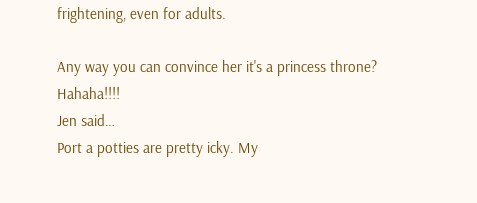frightening, even for adults.

Any way you can convince her it's a princess throne? Hahaha!!!!
Jen said…
Port a potties are pretty icky. My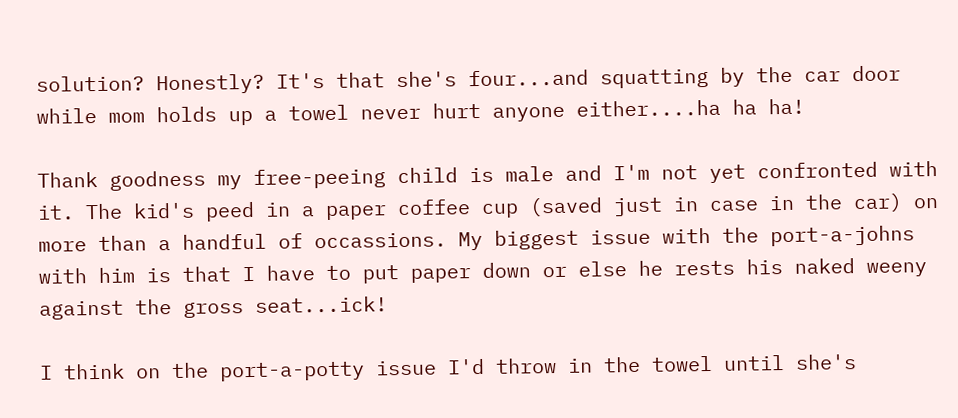solution? Honestly? It's that she's four...and squatting by the car door while mom holds up a towel never hurt anyone either....ha ha ha!

Thank goodness my free-peeing child is male and I'm not yet confronted with it. The kid's peed in a paper coffee cup (saved just in case in the car) on more than a handful of occassions. My biggest issue with the port-a-johns with him is that I have to put paper down or else he rests his naked weeny against the gross seat...ick!

I think on the port-a-potty issue I'd throw in the towel until she's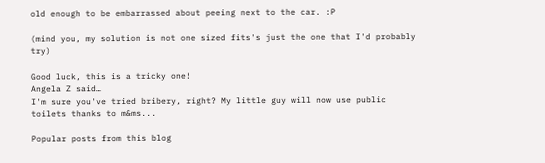old enough to be embarrassed about peeing next to the car. :P

(mind you, my solution is not one sized fits's just the one that I'd probably try)

Good luck, this is a tricky one!
Angela Z said…
I'm sure you've tried bribery, right? My little guy will now use public toilets thanks to m&ms...

Popular posts from this blog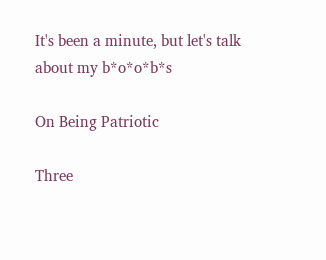It's been a minute, but let's talk about my b*o*o*b*s

On Being Patriotic

Three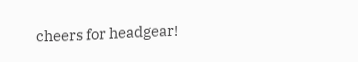cheers for headgear!